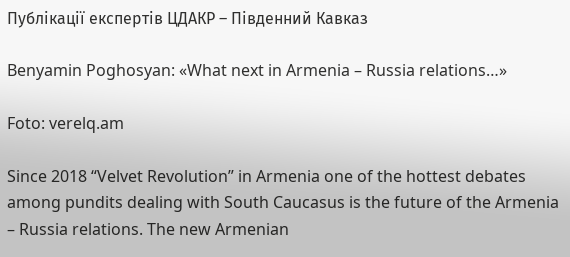Публікації експертів ЦДАКР – Південний Кавказ

Benyamin Poghosyan: «What next in Armenia – Russia relations…»

Foto: verelq.am

Since 2018 “Velvet Revolution” in Armenia one of the hottest debates among pundits dealing with South Caucasus is the future of the Armenia – Russia relations. The new Armenian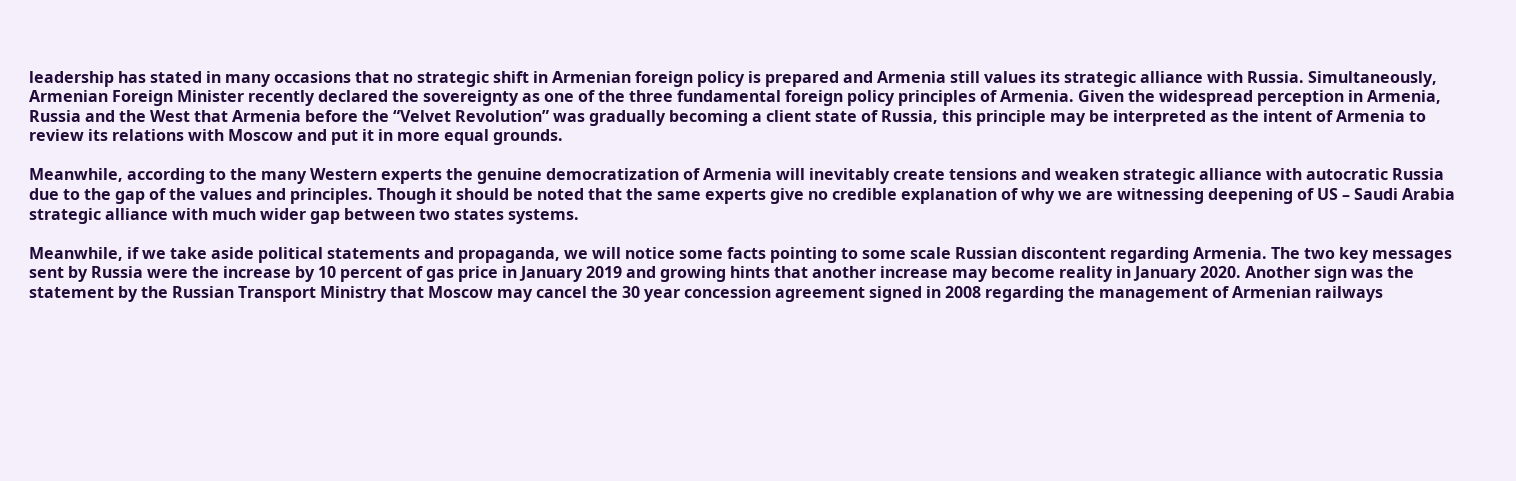leadership has stated in many occasions that no strategic shift in Armenian foreign policy is prepared and Armenia still values its strategic alliance with Russia. Simultaneously, Armenian Foreign Minister recently declared the sovereignty as one of the three fundamental foreign policy principles of Armenia. Given the widespread perception in Armenia, Russia and the West that Armenia before the “Velvet Revolution” was gradually becoming a client state of Russia, this principle may be interpreted as the intent of Armenia to review its relations with Moscow and put it in more equal grounds.

Meanwhile, according to the many Western experts the genuine democratization of Armenia will inevitably create tensions and weaken strategic alliance with autocratic Russia due to the gap of the values and principles. Though it should be noted that the same experts give no credible explanation of why we are witnessing deepening of US – Saudi Arabia strategic alliance with much wider gap between two states systems.

Meanwhile, if we take aside political statements and propaganda, we will notice some facts pointing to some scale Russian discontent regarding Armenia. The two key messages sent by Russia were the increase by 10 percent of gas price in January 2019 and growing hints that another increase may become reality in January 2020. Another sign was the statement by the Russian Transport Ministry that Moscow may cancel the 30 year concession agreement signed in 2008 regarding the management of Armenian railways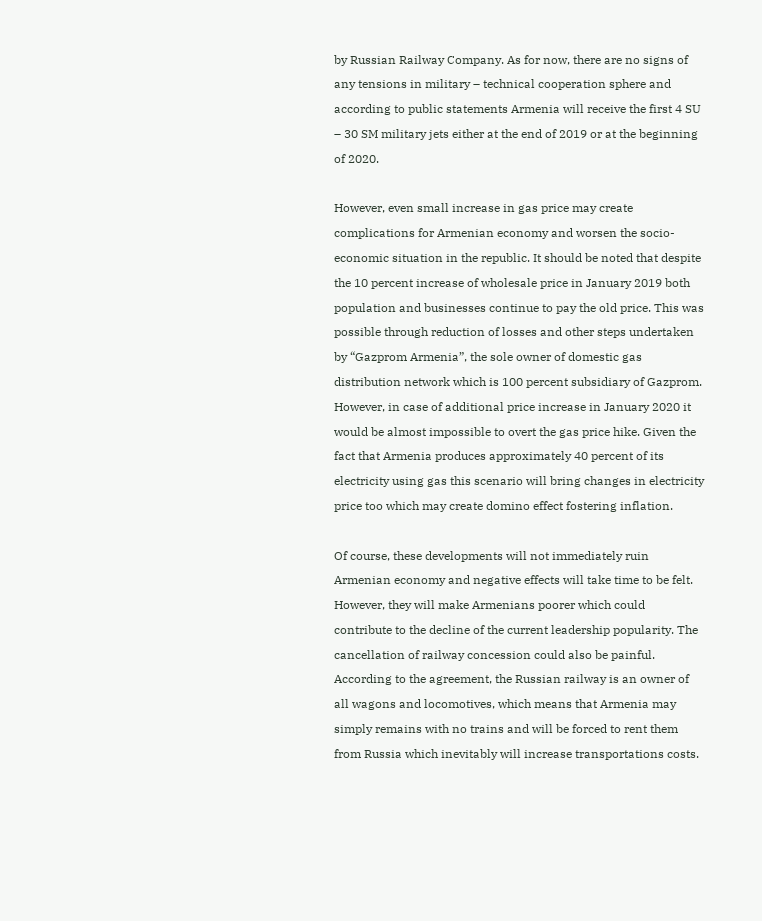by Russian Railway Company. As for now, there are no signs of any tensions in military – technical cooperation sphere and according to public statements Armenia will receive the first 4 SU – 30 SM military jets either at the end of 2019 or at the beginning of 2020.

However, even small increase in gas price may create complications for Armenian economy and worsen the socio-economic situation in the republic. It should be noted that despite the 10 percent increase of wholesale price in January 2019 both population and businesses continue to pay the old price. This was possible through reduction of losses and other steps undertaken by “Gazprom Armenia”, the sole owner of domestic gas distribution network which is 100 percent subsidiary of Gazprom. However, in case of additional price increase in January 2020 it would be almost impossible to overt the gas price hike. Given the fact that Armenia produces approximately 40 percent of its electricity using gas this scenario will bring changes in electricity price too which may create domino effect fostering inflation.

Of course, these developments will not immediately ruin Armenian economy and negative effects will take time to be felt. However, they will make Armenians poorer which could contribute to the decline of the current leadership popularity. The cancellation of railway concession could also be painful. According to the agreement, the Russian railway is an owner of all wagons and locomotives, which means that Armenia may simply remains with no trains and will be forced to rent them from Russia which inevitably will increase transportations costs.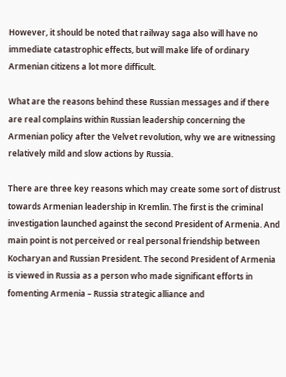However, it should be noted that railway saga also will have no immediate catastrophic effects, but will make life of ordinary Armenian citizens a lot more difficult.

What are the reasons behind these Russian messages and if there are real complains within Russian leadership concerning the Armenian policy after the Velvet revolution, why we are witnessing relatively mild and slow actions by Russia.

There are three key reasons which may create some sort of distrust towards Armenian leadership in Kremlin. The first is the criminal investigation launched against the second President of Armenia. And main point is not perceived or real personal friendship between Kocharyan and Russian President. The second President of Armenia is viewed in Russia as a person who made significant efforts in fomenting Armenia – Russia strategic alliance and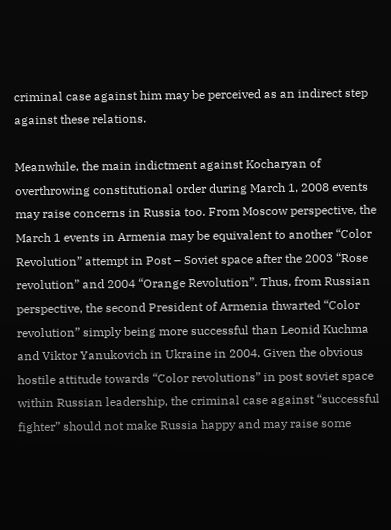criminal case against him may be perceived as an indirect step against these relations.

Meanwhile, the main indictment against Kocharyan of overthrowing constitutional order during March 1, 2008 events may raise concerns in Russia too. From Moscow perspective, the March 1 events in Armenia may be equivalent to another “Color Revolution” attempt in Post – Soviet space after the 2003 “Rose revolution” and 2004 “Orange Revolution”. Thus, from Russian perspective, the second President of Armenia thwarted “Color revolution” simply being more successful than Leonid Kuchma and Viktor Yanukovich in Ukraine in 2004. Given the obvious hostile attitude towards “Color revolutions” in post soviet space within Russian leadership, the criminal case against “successful fighter” should not make Russia happy and may raise some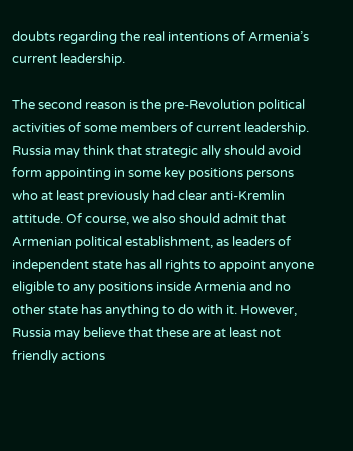doubts regarding the real intentions of Armenia’s current leadership.

The second reason is the pre-Revolution political activities of some members of current leadership. Russia may think that strategic ally should avoid form appointing in some key positions persons who at least previously had clear anti-Kremlin attitude. Of course, we also should admit that Armenian political establishment, as leaders of independent state has all rights to appoint anyone eligible to any positions inside Armenia and no other state has anything to do with it. However, Russia may believe that these are at least not friendly actions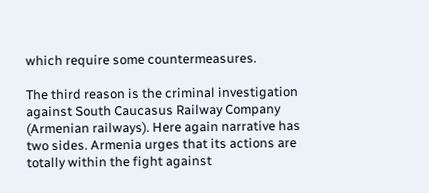which require some countermeasures.

The third reason is the criminal investigation against South Caucasus Railway Company (Armenian railways). Here again narrative has two sides. Armenia urges that its actions are totally within the fight against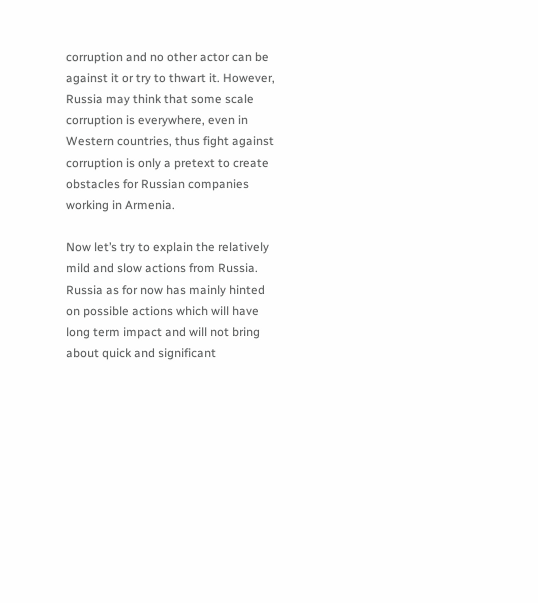corruption and no other actor can be against it or try to thwart it. However, Russia may think that some scale corruption is everywhere, even in Western countries, thus fight against corruption is only a pretext to create obstacles for Russian companies working in Armenia.

Now let’s try to explain the relatively mild and slow actions from Russia. Russia as for now has mainly hinted on possible actions which will have long term impact and will not bring about quick and significant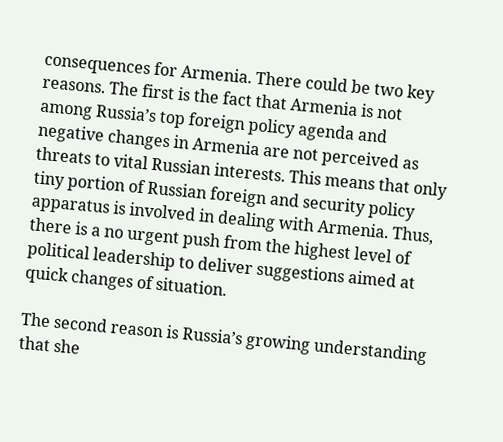consequences for Armenia. There could be two key reasons. The first is the fact that Armenia is not among Russia’s top foreign policy agenda and negative changes in Armenia are not perceived as threats to vital Russian interests. This means that only tiny portion of Russian foreign and security policy apparatus is involved in dealing with Armenia. Thus, there is a no urgent push from the highest level of political leadership to deliver suggestions aimed at quick changes of situation.

The second reason is Russia’s growing understanding that she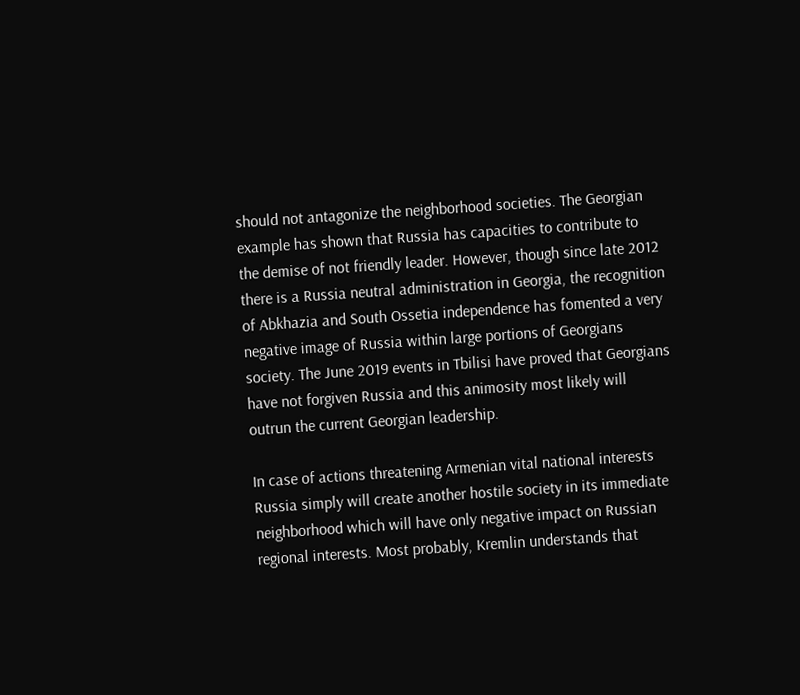should not antagonize the neighborhood societies. The Georgian example has shown that Russia has capacities to contribute to the demise of not friendly leader. However, though since late 2012 there is a Russia neutral administration in Georgia, the recognition of Abkhazia and South Ossetia independence has fomented a very negative image of Russia within large portions of Georgians society. The June 2019 events in Tbilisi have proved that Georgians have not forgiven Russia and this animosity most likely will outrun the current Georgian leadership.

In case of actions threatening Armenian vital national interests Russia simply will create another hostile society in its immediate neighborhood which will have only negative impact on Russian regional interests. Most probably, Kremlin understands that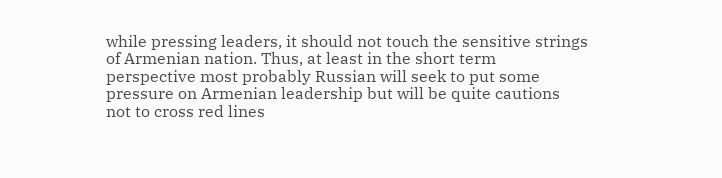while pressing leaders, it should not touch the sensitive strings of Armenian nation. Thus, at least in the short term perspective most probably Russian will seek to put some pressure on Armenian leadership but will be quite cautions not to cross red lines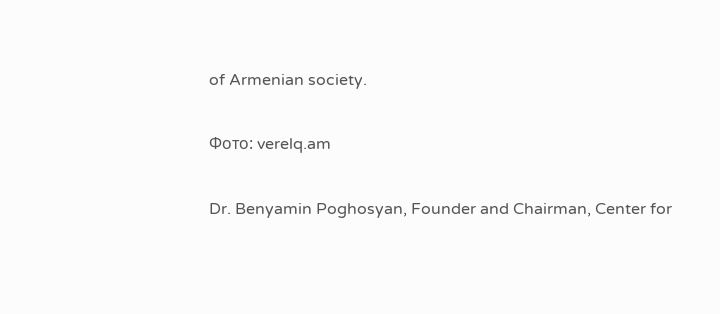of Armenian society.

Фото: verelq.am

Dr. Benyamin Poghosyan, Founder and Chairman, Center for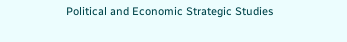Political and Economic Strategic Studies